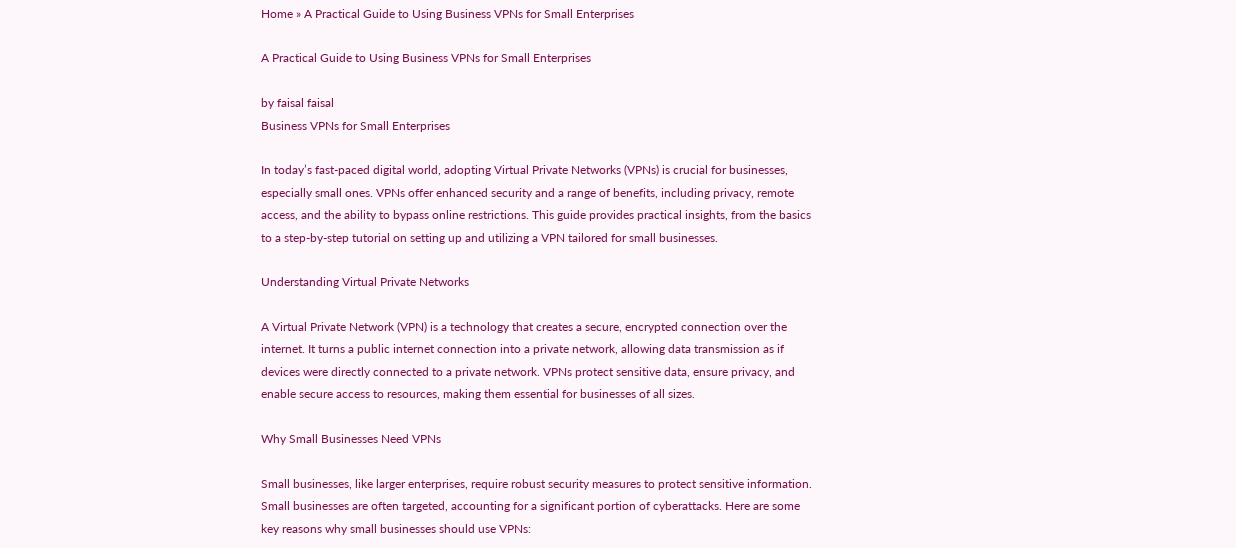Home » A Practical Guide to Using Business VPNs for Small Enterprises

A Practical Guide to Using Business VPNs for Small Enterprises

by faisal faisal
Business VPNs for Small Enterprises

In today’s fast-paced digital world, adopting Virtual Private Networks (VPNs) is crucial for businesses, especially small ones. VPNs offer enhanced security and a range of benefits, including privacy, remote access, and the ability to bypass online restrictions. This guide provides practical insights, from the basics to a step-by-step tutorial on setting up and utilizing a VPN tailored for small businesses.

Understanding Virtual Private Networks

A Virtual Private Network (VPN) is a technology that creates a secure, encrypted connection over the internet. It turns a public internet connection into a private network, allowing data transmission as if devices were directly connected to a private network. VPNs protect sensitive data, ensure privacy, and enable secure access to resources, making them essential for businesses of all sizes.

Why Small Businesses Need VPNs

Small businesses, like larger enterprises, require robust security measures to protect sensitive information. Small businesses are often targeted, accounting for a significant portion of cyberattacks. Here are some key reasons why small businesses should use VPNs: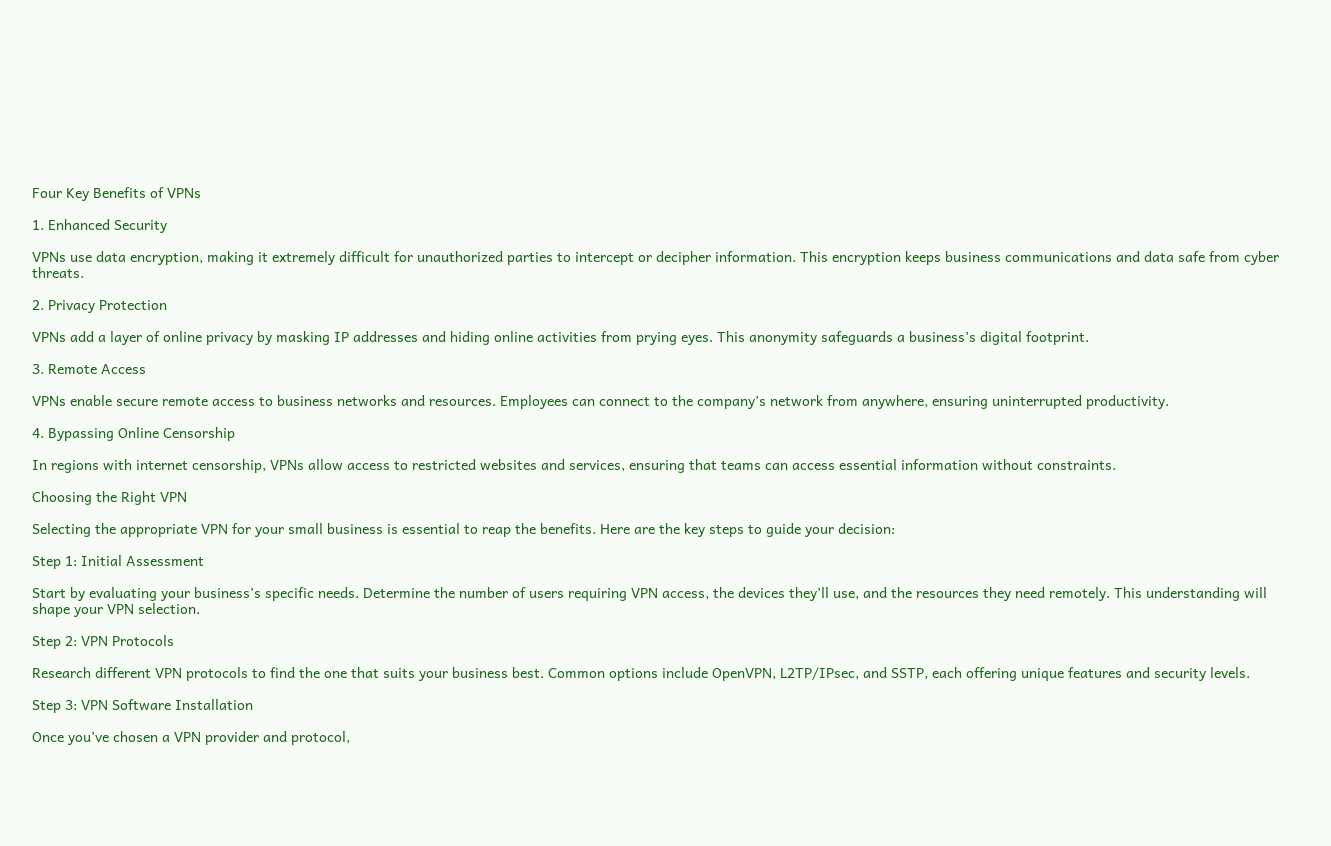Four Key Benefits of VPNs

1. Enhanced Security

VPNs use data encryption, making it extremely difficult for unauthorized parties to intercept or decipher information. This encryption keeps business communications and data safe from cyber threats.

2. Privacy Protection

VPNs add a layer of online privacy by masking IP addresses and hiding online activities from prying eyes. This anonymity safeguards a business’s digital footprint.

3. Remote Access

VPNs enable secure remote access to business networks and resources. Employees can connect to the company’s network from anywhere, ensuring uninterrupted productivity.

4. Bypassing Online Censorship

In regions with internet censorship, VPNs allow access to restricted websites and services, ensuring that teams can access essential information without constraints.

Choosing the Right VPN

Selecting the appropriate VPN for your small business is essential to reap the benefits. Here are the key steps to guide your decision:

Step 1: Initial Assessment

Start by evaluating your business’s specific needs. Determine the number of users requiring VPN access, the devices they’ll use, and the resources they need remotely. This understanding will shape your VPN selection.

Step 2: VPN Protocols

Research different VPN protocols to find the one that suits your business best. Common options include OpenVPN, L2TP/IPsec, and SSTP, each offering unique features and security levels.

Step 3: VPN Software Installation

Once you’ve chosen a VPN provider and protocol,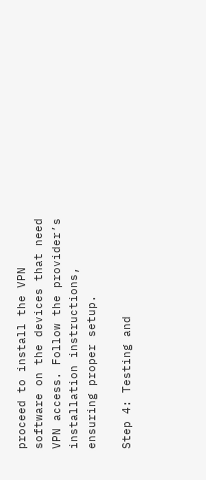proceed to install the VPN software on the devices that need VPN access. Follow the provider’s installation instructions, ensuring proper setup.

Step 4: Testing and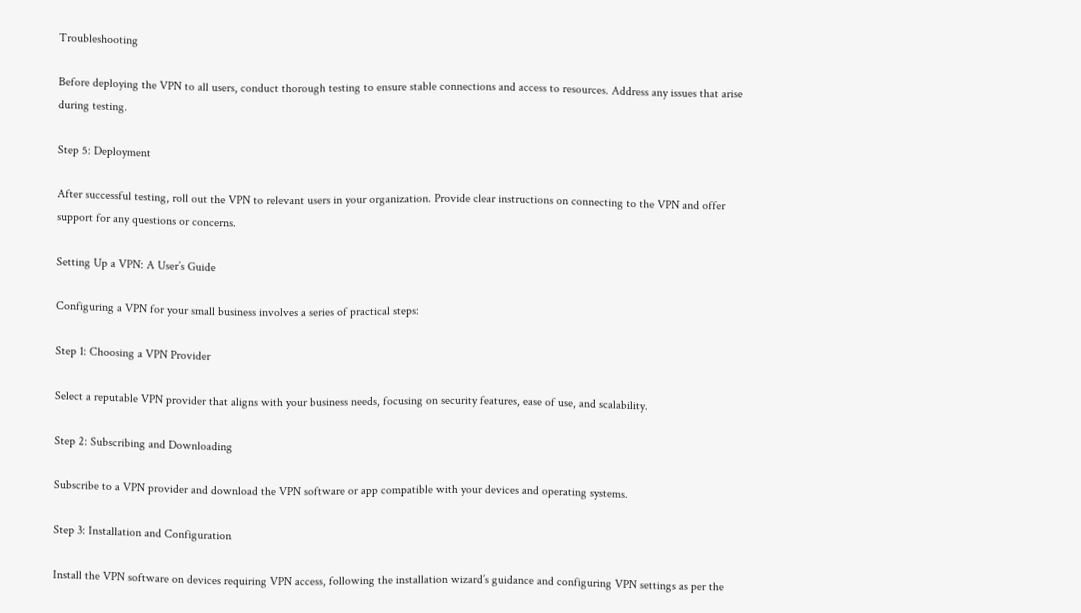Troubleshooting

Before deploying the VPN to all users, conduct thorough testing to ensure stable connections and access to resources. Address any issues that arise during testing.

Step 5: Deployment

After successful testing, roll out the VPN to relevant users in your organization. Provide clear instructions on connecting to the VPN and offer support for any questions or concerns.

Setting Up a VPN: A User’s Guide

Configuring a VPN for your small business involves a series of practical steps:

Step 1: Choosing a VPN Provider

Select a reputable VPN provider that aligns with your business needs, focusing on security features, ease of use, and scalability.

Step 2: Subscribing and Downloading

Subscribe to a VPN provider and download the VPN software or app compatible with your devices and operating systems.

Step 3: Installation and Configuration

Install the VPN software on devices requiring VPN access, following the installation wizard’s guidance and configuring VPN settings as per the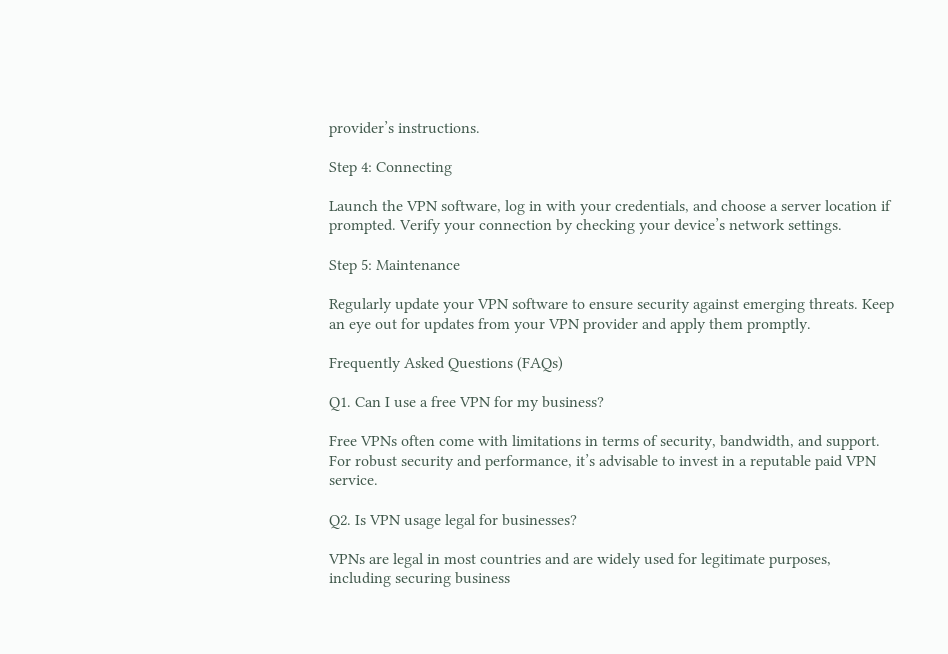provider’s instructions.

Step 4: Connecting

Launch the VPN software, log in with your credentials, and choose a server location if prompted. Verify your connection by checking your device’s network settings.

Step 5: Maintenance

Regularly update your VPN software to ensure security against emerging threats. Keep an eye out for updates from your VPN provider and apply them promptly.

Frequently Asked Questions (FAQs)

Q1. Can I use a free VPN for my business?

Free VPNs often come with limitations in terms of security, bandwidth, and support. For robust security and performance, it’s advisable to invest in a reputable paid VPN service.

Q2. Is VPN usage legal for businesses?

VPNs are legal in most countries and are widely used for legitimate purposes, including securing business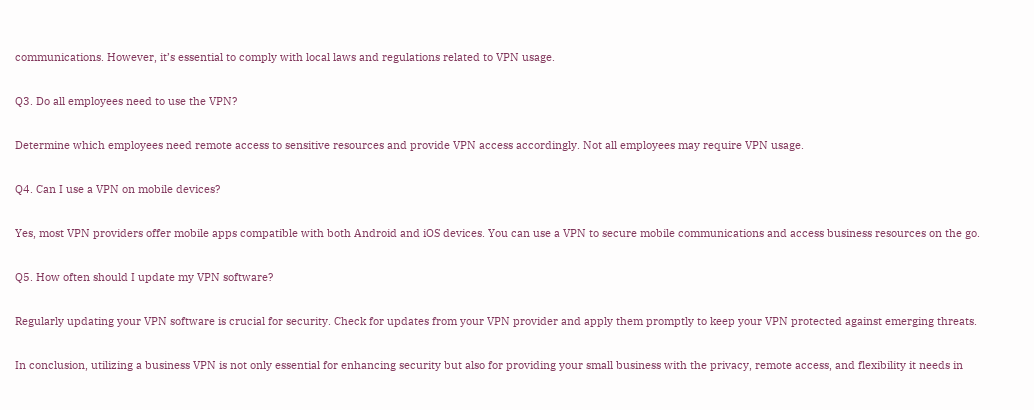communications. However, it’s essential to comply with local laws and regulations related to VPN usage.

Q3. Do all employees need to use the VPN?

Determine which employees need remote access to sensitive resources and provide VPN access accordingly. Not all employees may require VPN usage.

Q4. Can I use a VPN on mobile devices?

Yes, most VPN providers offer mobile apps compatible with both Android and iOS devices. You can use a VPN to secure mobile communications and access business resources on the go.

Q5. How often should I update my VPN software?

Regularly updating your VPN software is crucial for security. Check for updates from your VPN provider and apply them promptly to keep your VPN protected against emerging threats.

In conclusion, utilizing a business VPN is not only essential for enhancing security but also for providing your small business with the privacy, remote access, and flexibility it needs in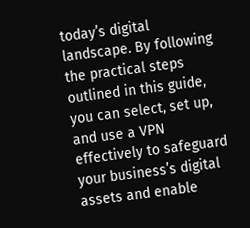today’s digital landscape. By following the practical steps outlined in this guide, you can select, set up, and use a VPN effectively to safeguard your business’s digital assets and enable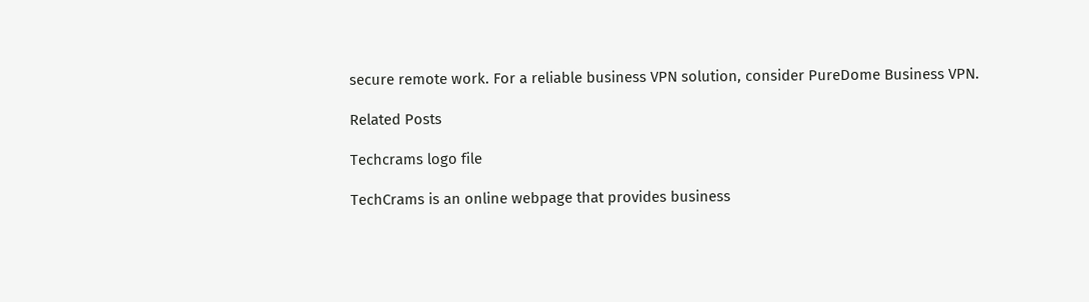secure remote work. For a reliable business VPN solution, consider PureDome Business VPN.

Related Posts

Techcrams logo file

TechCrams is an online webpage that provides business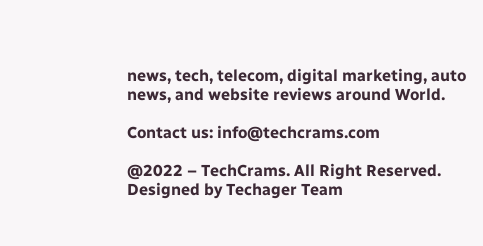news, tech, telecom, digital marketing, auto news, and website reviews around World.

Contact us: info@techcrams.com

@2022 – TechCrams. All Right Reserved. Designed by Techager Team